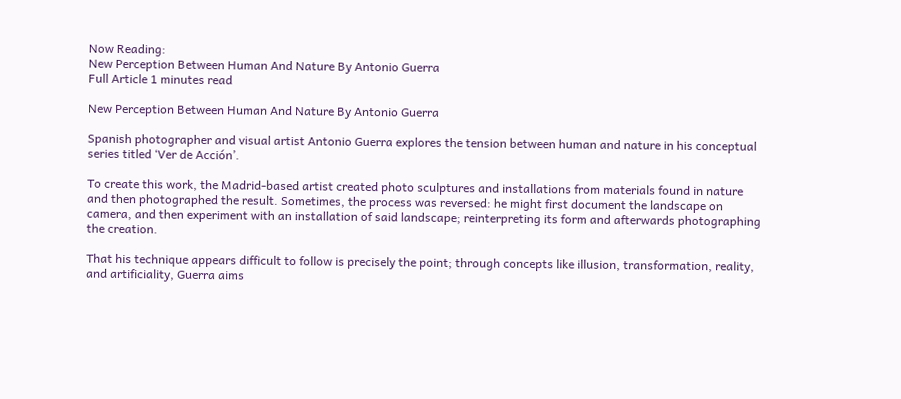Now Reading:
New Perception Between Human And Nature By Antonio Guerra
Full Article 1 minutes read

New Perception Between Human And Nature By Antonio Guerra

Spanish photographer and visual artist Antonio Guerra explores the tension between human and nature in his conceptual series titled ‘Ver de Acción’.

To create this work, the Madrid-based artist created photo sculptures and installations from materials found in nature and then photographed the result. Sometimes, the process was reversed: he might first document the landscape on camera, and then experiment with an installation of said landscape; reinterpreting its form and afterwards photographing the creation.

That his technique appears difficult to follow is precisely the point; through concepts like illusion, transformation, reality, and artificiality, Guerra aims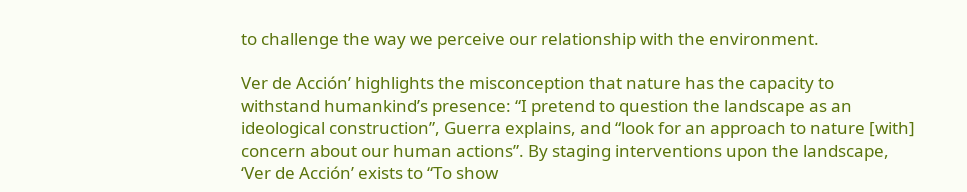to challenge the way we perceive our relationship with the environment.

Ver de Acción’ highlights the misconception that nature has the capacity to withstand humankind’s presence: “I pretend to question the landscape as an ideological construction”, Guerra explains, and “look for an approach to nature [with] concern about our human actions”. By staging interventions upon the landscape, ‘Ver de Acción’ exists to “To show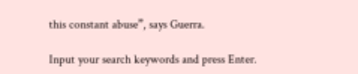this constant abuse”, says Guerra.

Input your search keywords and press Enter.